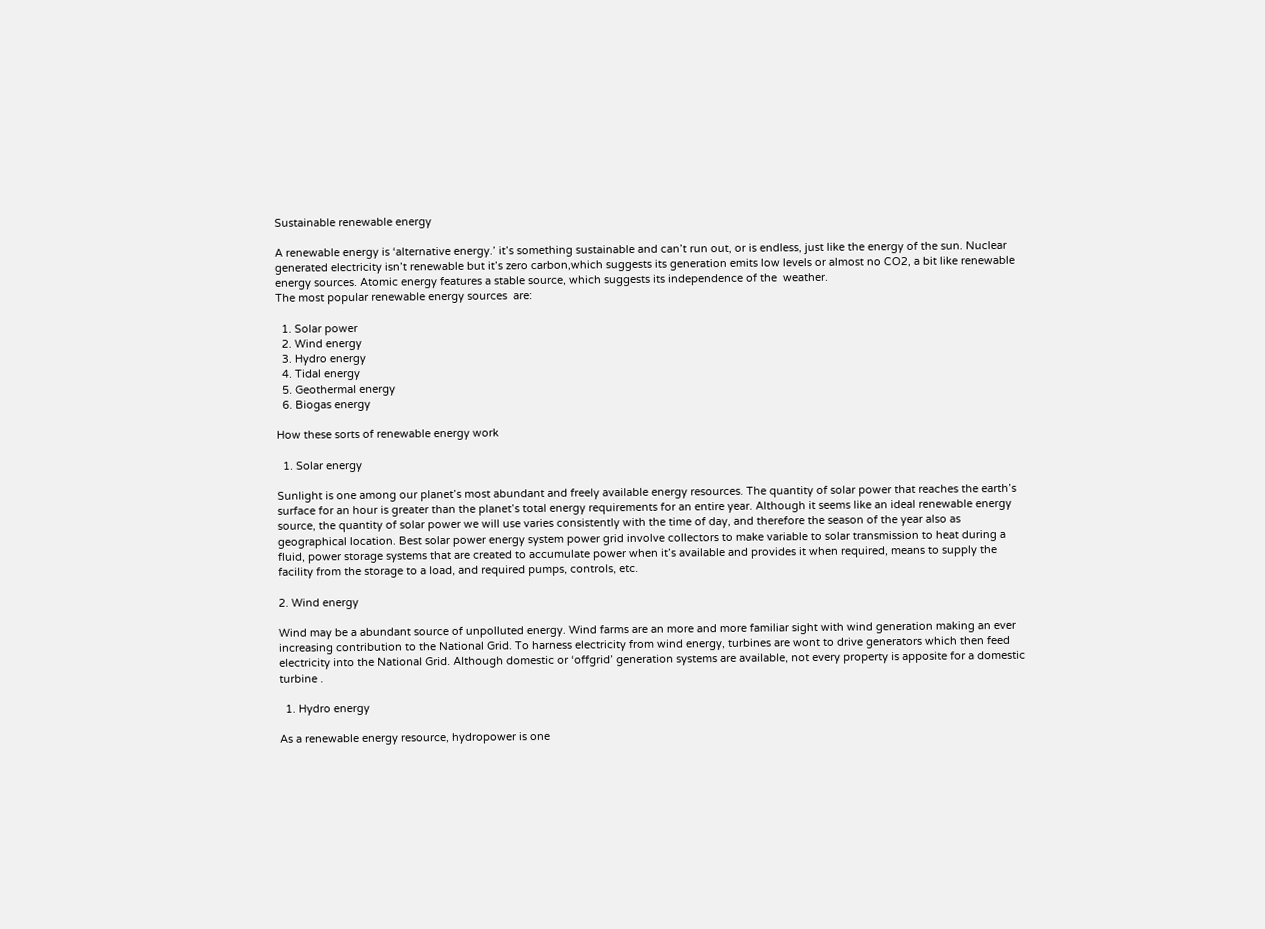Sustainable renewable energy

A renewable energy is ‘alternative energy.’ it’s something sustainable and can’t run out, or is endless, just like the energy of the sun. Nuclear generated electricity isn’t renewable but it’s zero carbon,which suggests its generation emits low levels or almost no CO2, a bit like renewable energy sources. Atomic energy features a stable source, which suggests its independence of the  weather.
The most popular renewable energy sources  are:

  1. Solar power
  2. Wind energy
  3. Hydro energy
  4. Tidal energy
  5. Geothermal energy
  6. Biogas energy

How these sorts of renewable energy work

  1. Solar energy

Sunlight is one among our planet’s most abundant and freely available energy resources. The quantity of solar power that reaches the earth’s surface for an hour is greater than the planet’s total energy requirements for an entire year. Although it seems like an ideal renewable energy source, the quantity of solar power we will use varies consistently with the time of day, and therefore the season of the year also as geographical location. Best solar power energy system power grid involve collectors to make variable to solar transmission to heat during a fluid, power storage systems that are created to accumulate power when it’s available and provides it when required, means to supply the facility from the storage to a load, and required pumps, controls, etc.

2. Wind energy

Wind may be a abundant source of unpolluted energy. Wind farms are an more and more familiar sight with wind generation making an ever increasing contribution to the National Grid. To harness electricity from wind energy, turbines are wont to drive generators which then feed electricity into the National Grid. Although domestic or ‘offgrid’ generation systems are available, not every property is apposite for a domestic turbine .

  1. Hydro energy

As a renewable energy resource, hydropower is one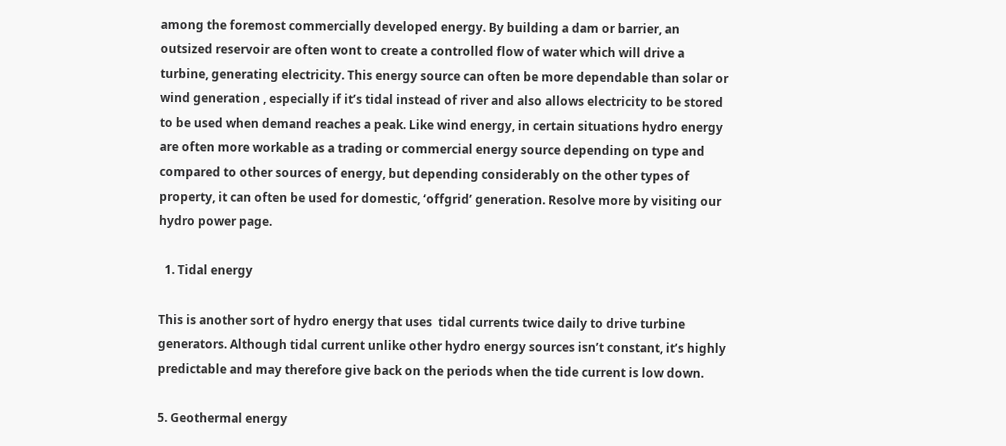among the foremost commercially developed energy. By building a dam or barrier, an outsized reservoir are often wont to create a controlled flow of water which will drive a turbine, generating electricity. This energy source can often be more dependable than solar or wind generation , especially if it’s tidal instead of river and also allows electricity to be stored to be used when demand reaches a peak. Like wind energy, in certain situations hydro energy are often more workable as a trading or commercial energy source depending on type and compared to other sources of energy, but depending considerably on the other types of property, it can often be used for domestic, ‘offgrid’ generation. Resolve more by visiting our hydro power page.

  1. Tidal energy

This is another sort of hydro energy that uses  tidal currents twice daily to drive turbine generators. Although tidal current unlike other hydro energy sources isn’t constant, it’s highly predictable and may therefore give back on the periods when the tide current is low down.

5. Geothermal energy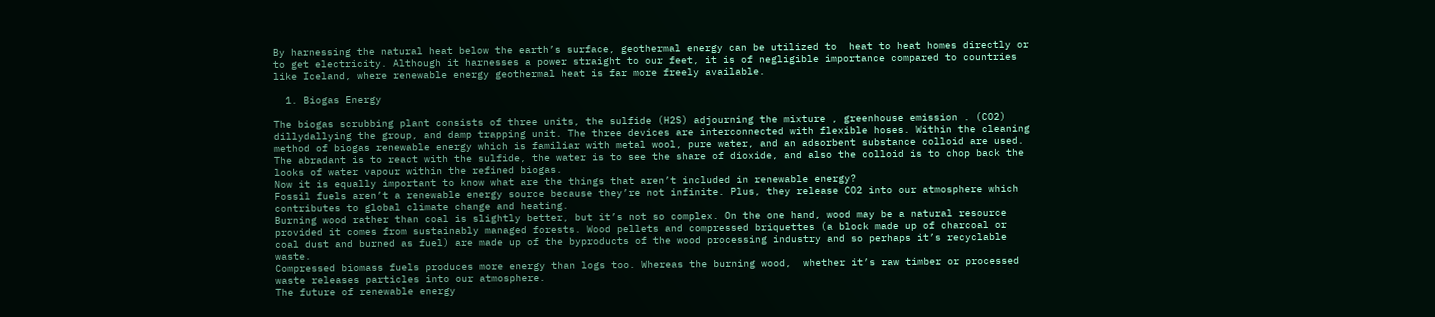By harnessing the natural heat below the earth’s surface, geothermal energy can be utilized to  heat to heat homes directly or to get electricity. Although it harnesses a power straight to our feet, it is of negligible importance compared to countries like Iceland, where renewable energy geothermal heat is far more freely available.

  1. Biogas Energy

The biogas scrubbing plant consists of three units, the sulfide (H2S) adjourning the mixture , greenhouse emission . (CO2) dillydallying the group, and damp trapping unit. The three devices are interconnected with flexible hoses. Within the cleaning method of biogas renewable energy which is familiar with metal wool, pure water, and an adsorbent substance colloid are used. The abradant is to react with the sulfide, the water is to see the share of dioxide, and also the colloid is to chop back the looks of water vapour within the refined biogas.
Now it is equally important to know what are the things that aren’t included in renewable energy?
Fossil fuels aren’t a renewable energy source because they’re not infinite. Plus, they release CO2 into our atmosphere which contributes to global climate change and heating.
Burning wood rather than coal is slightly better, but it’s not so complex. On the one hand, wood may be a natural resource provided it comes from sustainably managed forests. Wood pellets and compressed briquettes (a block made up of charcoal or coal dust and burned as fuel) are made up of the byproducts of the wood processing industry and so perhaps it’s recyclable waste.
Compressed biomass fuels produces more energy than logs too. Whereas the burning wood,  whether it’s raw timber or processed waste releases particles into our atmosphere.
The future of renewable energy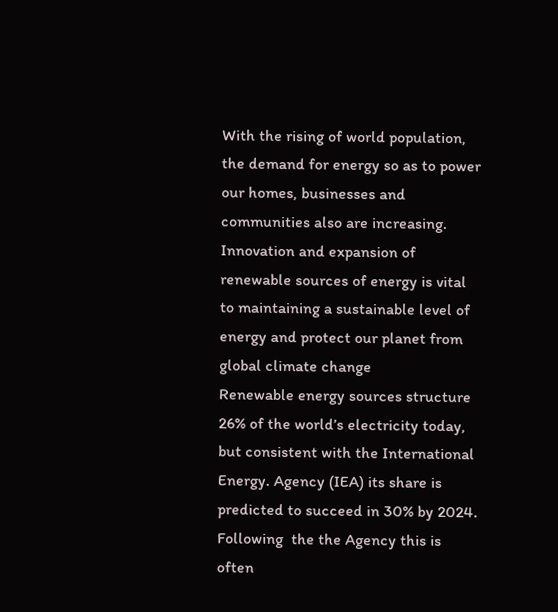With the rising of world population, the demand for energy so as to power our homes, businesses and communities also are increasing. Innovation and expansion of renewable sources of energy is vital to maintaining a sustainable level of energy and protect our planet from global climate change
Renewable energy sources structure 26% of the world’s electricity today, but consistent with the International Energy. Agency (IEA) its share is predicted to succeed in 30% by 2024. Following  the the Agency this is often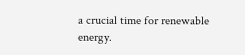a crucial time for renewable energy.